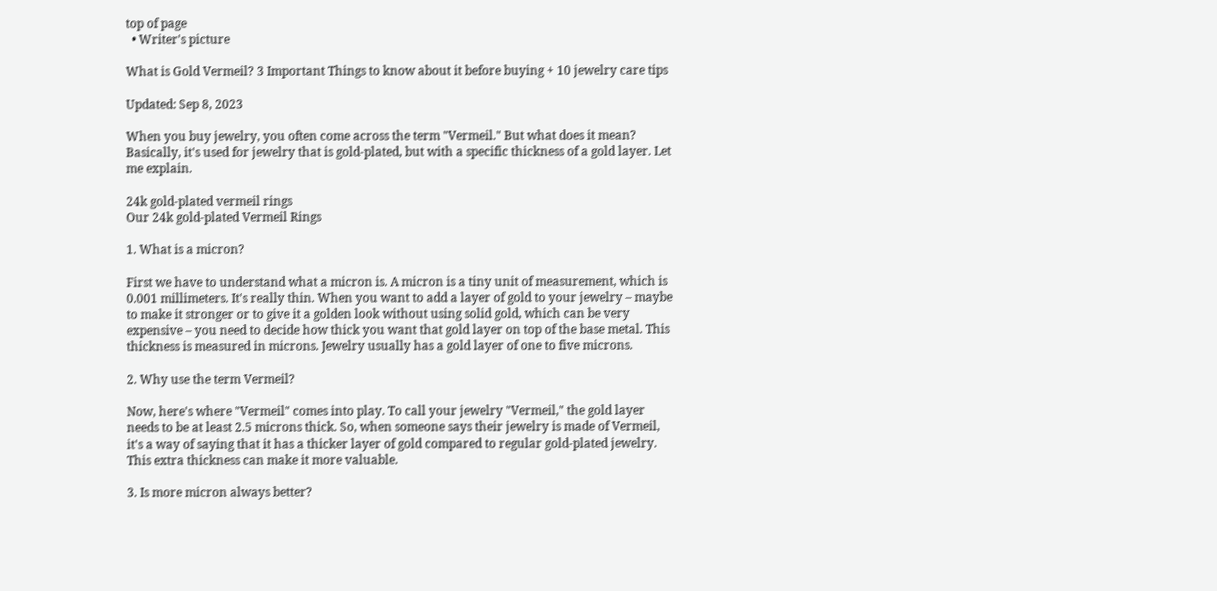top of page
  • Writer's picture

What is Gold Vermeil? 3 Important Things to know about it before buying + 10 jewelry care tips

Updated: Sep 8, 2023

When you buy jewelry, you often come across the term "Vermeil." But what does it mean? Basically, it's used for jewelry that is gold-plated, but with a specific thickness of a gold layer. Let me explain.

24k gold-plated vermeil rings
Our 24k gold-plated Vermeil Rings

1. What is a micron?

First we have to understand what a micron is. A micron is a tiny unit of measurement, which is 0.001 millimeters. It's really thin. When you want to add a layer of gold to your jewelry – maybe to make it stronger or to give it a golden look without using solid gold, which can be very expensive – you need to decide how thick you want that gold layer on top of the base metal. This thickness is measured in microns. Jewelry usually has a gold layer of one to five microns.

2. Why use the term Vermeil?

Now, here's where "Vermeil" comes into play. To call your jewelry "Vermeil," the gold layer needs to be at least 2.5 microns thick. So, when someone says their jewelry is made of Vermeil, it's a way of saying that it has a thicker layer of gold compared to regular gold-plated jewelry. This extra thickness can make it more valuable.

3. Is more micron always better?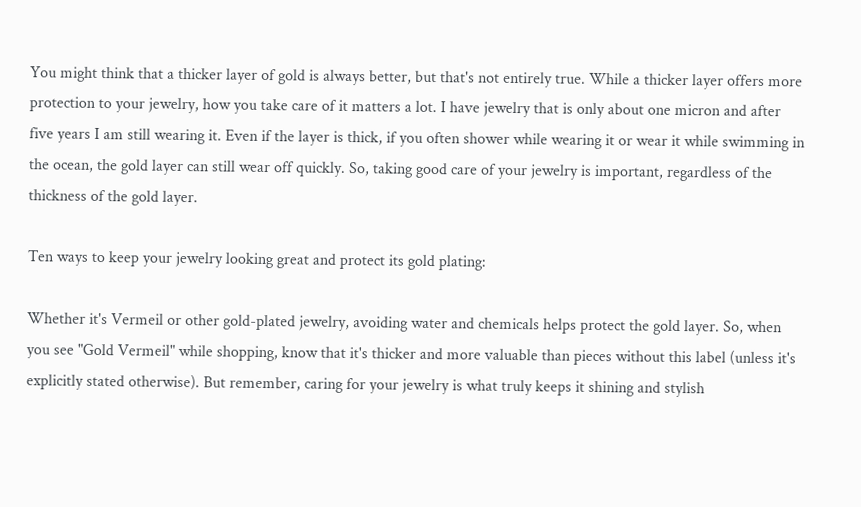You might think that a thicker layer of gold is always better, but that's not entirely true. While a thicker layer offers more protection to your jewelry, how you take care of it matters a lot. I have jewelry that is only about one micron and after five years I am still wearing it. Even if the layer is thick, if you often shower while wearing it or wear it while swimming in the ocean, the gold layer can still wear off quickly. So, taking good care of your jewelry is important, regardless of the thickness of the gold layer.

Ten ways to keep your jewelry looking great and protect its gold plating:

Whether it's Vermeil or other gold-plated jewelry, avoiding water and chemicals helps protect the gold layer. So, when you see "Gold Vermeil" while shopping, know that it's thicker and more valuable than pieces without this label (unless it's explicitly stated otherwise). But remember, caring for your jewelry is what truly keeps it shining and stylish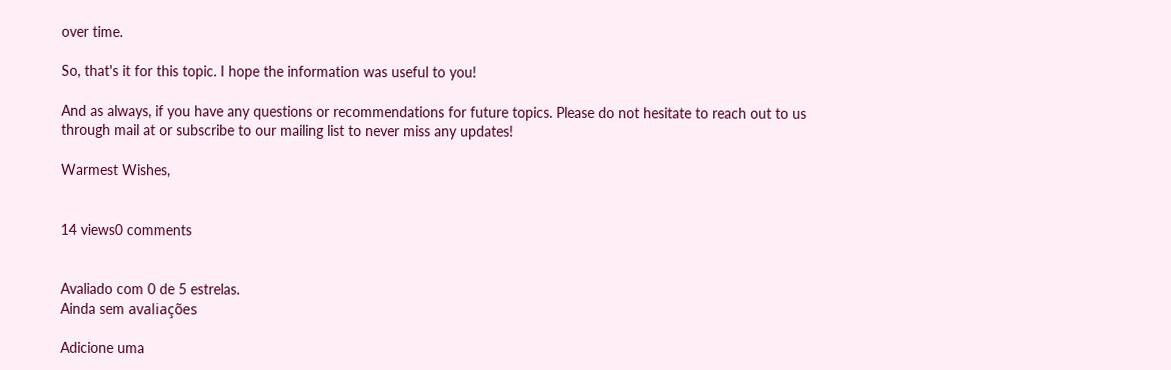over time.

So, that's it for this topic. I hope the information was useful to you!

And as always, if you have any questions or recommendations for future topics. Please do not hesitate to reach out to us through mail at or subscribe to our mailing list to never miss any updates!

Warmest Wishes,


14 views0 comments


Avaliado com 0 de 5 estrelas.
Ainda sem avaliações

Adicione uma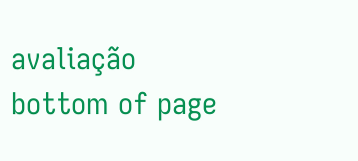avaliação
bottom of page